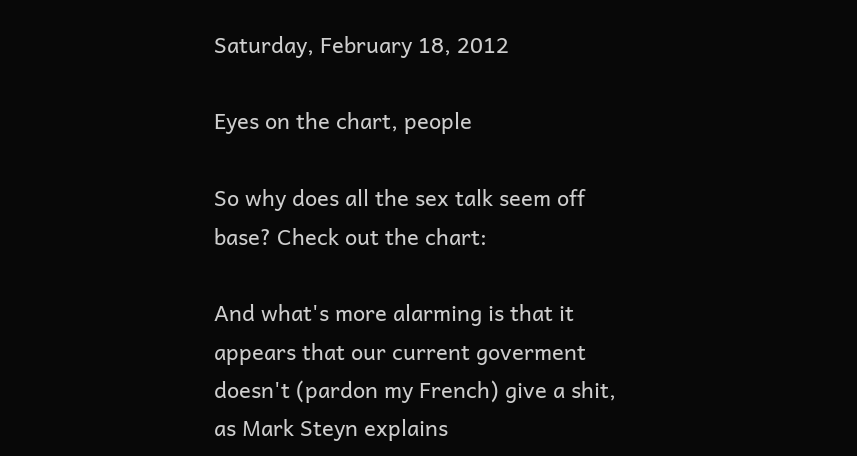Saturday, February 18, 2012

Eyes on the chart, people

So why does all the sex talk seem off base? Check out the chart:

And what's more alarming is that it appears that our current goverment doesn't (pardon my French) give a shit, as Mark Steyn explains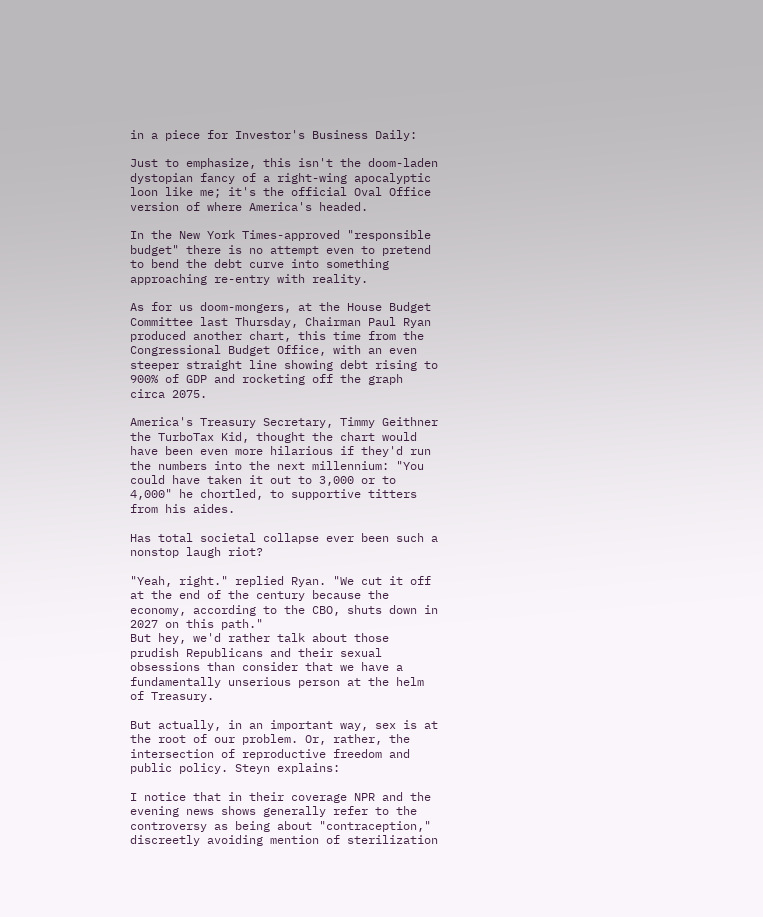in a piece for Investor's Business Daily:

Just to emphasize, this isn't the doom-laden dystopian fancy of a right-wing apocalyptic loon like me; it's the official Oval Office version of where America's headed.

In the New York Times-approved "responsible budget" there is no attempt even to pretend to bend the debt curve into something approaching re-entry with reality.

As for us doom-mongers, at the House Budget Committee last Thursday, Chairman Paul Ryan produced another chart, this time from the Congressional Budget Office, with an even steeper straight line showing debt rising to 900% of GDP and rocketing off the graph circa 2075.

America's Treasury Secretary, Timmy Geithner the TurboTax Kid, thought the chart would have been even more hilarious if they'd run the numbers into the next millennium: "You could have taken it out to 3,000 or to 4,000" he chortled, to supportive titters from his aides.

Has total societal collapse ever been such a nonstop laugh riot?

"Yeah, right." replied Ryan. "We cut it off at the end of the century because the economy, according to the CBO, shuts down in 2027 on this path."
But hey, we'd rather talk about those prudish Republicans and their sexual obsessions than consider that we have a fundamentally unserious person at the helm of Treasury.

But actually, in an important way, sex is at the root of our problem. Or, rather, the intersection of reproductive freedom and public policy. Steyn explains:

I notice that in their coverage NPR and the evening news shows generally refer to the controversy as being about "contraception," discreetly avoiding mention of sterilization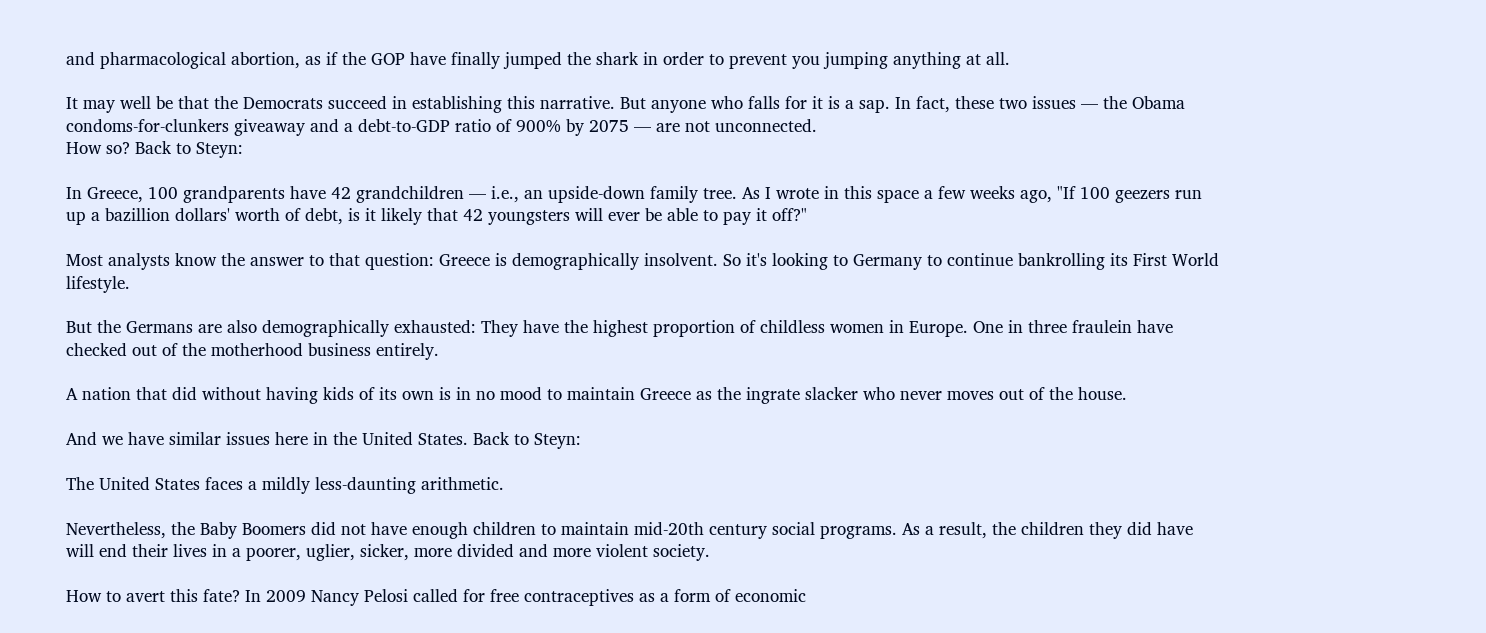and pharmacological abortion, as if the GOP have finally jumped the shark in order to prevent you jumping anything at all.

It may well be that the Democrats succeed in establishing this narrative. But anyone who falls for it is a sap. In fact, these two issues — the Obama condoms-for-clunkers giveaway and a debt-to-GDP ratio of 900% by 2075 — are not unconnected.
How so? Back to Steyn:

In Greece, 100 grandparents have 42 grandchildren — i.e., an upside-down family tree. As I wrote in this space a few weeks ago, "If 100 geezers run up a bazillion dollars' worth of debt, is it likely that 42 youngsters will ever be able to pay it off?"

Most analysts know the answer to that question: Greece is demographically insolvent. So it's looking to Germany to continue bankrolling its First World lifestyle.

But the Germans are also demographically exhausted: They have the highest proportion of childless women in Europe. One in three fraulein have checked out of the motherhood business entirely.

A nation that did without having kids of its own is in no mood to maintain Greece as the ingrate slacker who never moves out of the house.

And we have similar issues here in the United States. Back to Steyn:

The United States faces a mildly less-daunting arithmetic.

Nevertheless, the Baby Boomers did not have enough children to maintain mid-20th century social programs. As a result, the children they did have will end their lives in a poorer, uglier, sicker, more divided and more violent society.

How to avert this fate? In 2009 Nancy Pelosi called for free contraceptives as a form of economic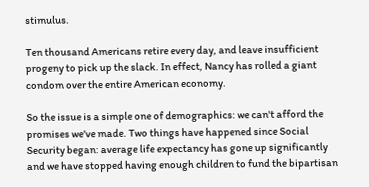stimulus.

Ten thousand Americans retire every day, and leave insufficient progeny to pick up the slack. In effect, Nancy has rolled a giant condom over the entire American economy.

So the issue is a simple one of demographics: we can't afford the promises we've made. Two things have happened since Social Security began: average life expectancy has gone up significantly and we have stopped having enough children to fund the bipartisan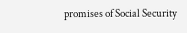promises of Social Security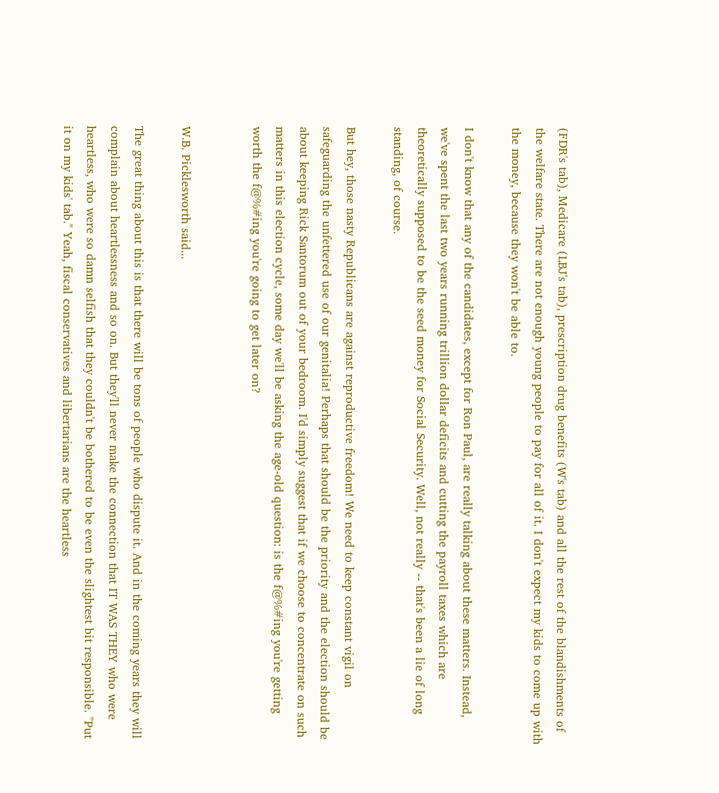(FDR's tab), Medicare (LBJ's tab), prescription drug benefits (W's tab) and all the rest of the blandishments of the welfare state. There are not enough young people to pay for all of it. I don't expect my kids to come up with the money, because they won't be able to.

I don't know that any of the candidates, except for Ron Paul, are really talking about these matters. Instead, we've spent the last two years running trillion dollar deficits and cutting the payroll taxes which are theoretically supposed to be the seed money for Social Security. Well, not really -- that's been a lie of long standing, of course.

But hey, those nasty Republicans are against reproductive freedom! We need to keep constant vigil on safeguarding the unfettered use of our genitalia! Perhaps that should be the priority and the election should be about keeping Rick Santorum out of your bedroom. I'd simply suggest that if we choose to concentrate on such matters in this election cycle, some day we'll be asking the age-old question: is the f@%#ing you're getting worth the f@%#ing you're going to get later on?


W.B. Picklesworth said...

The great thing about this is that there will be tons of people who dispute it. And in the coming years they will complain about heartlessness and so on. But they'll never make the connection that IT WAS THEY who were heartless, who were so damn selfish that they couldn't be bothered to be even the slightest bit responsible. "Put it on my kids' tab." Yeah, fiscal conservatives and libertarians are the heartless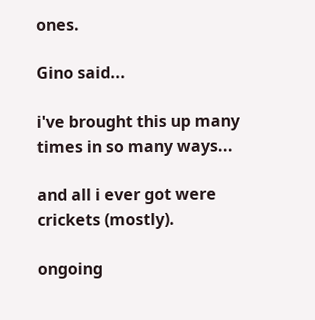ones.

Gino said...

i've brought this up many times in so many ways...

and all i ever got were crickets (mostly).

ongoing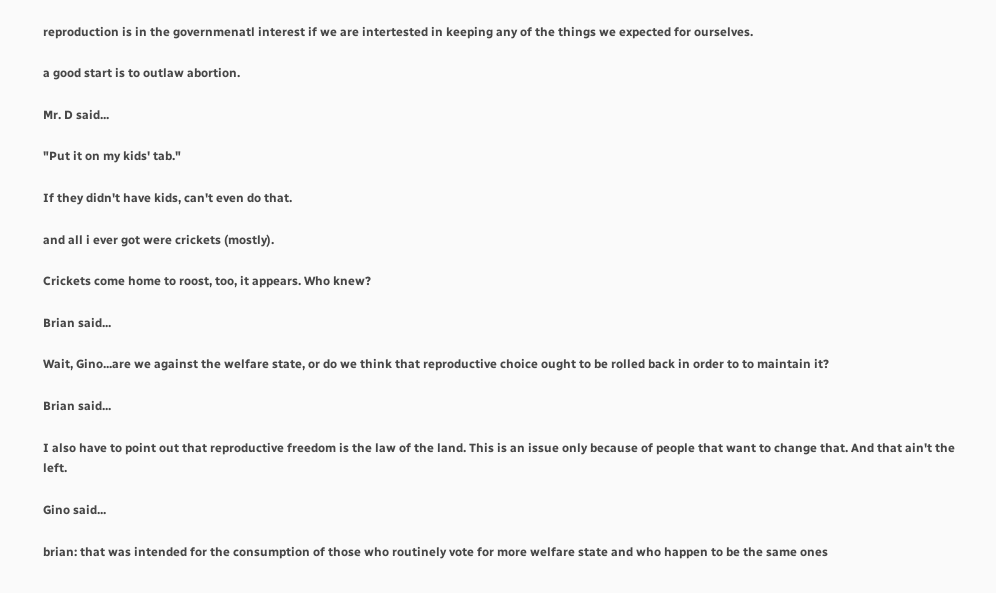reproduction is in the governmenatl interest if we are intertested in keeping any of the things we expected for ourselves.

a good start is to outlaw abortion.

Mr. D said...

"Put it on my kids' tab."

If they didn't have kids, can't even do that.

and all i ever got were crickets (mostly).

Crickets come home to roost, too, it appears. Who knew?

Brian said...

Wait, Gino...are we against the welfare state, or do we think that reproductive choice ought to be rolled back in order to to maintain it?

Brian said...

I also have to point out that reproductive freedom is the law of the land. This is an issue only because of people that want to change that. And that ain't the left.

Gino said...

brian: that was intended for the consumption of those who routinely vote for more welfare state and who happen to be the same ones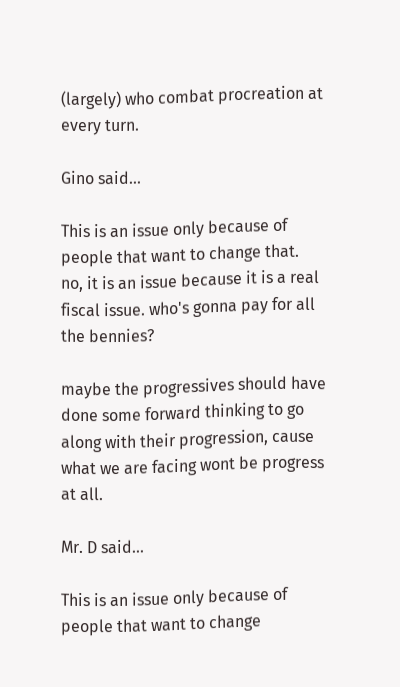(largely) who combat procreation at every turn.

Gino said...

This is an issue only because of people that want to change that.
no, it is an issue because it is a real fiscal issue. who's gonna pay for all the bennies?

maybe the progressives should have done some forward thinking to go along with their progression, cause what we are facing wont be progress at all.

Mr. D said...

This is an issue only because of people that want to change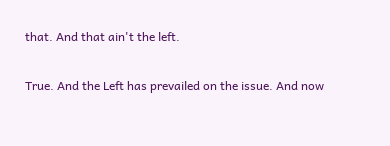that. And that ain't the left.

True. And the Left has prevailed on the issue. And now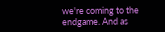we're coming to the endgame. And as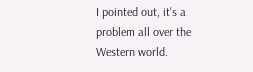I pointed out, it's a problem all over the Western world.